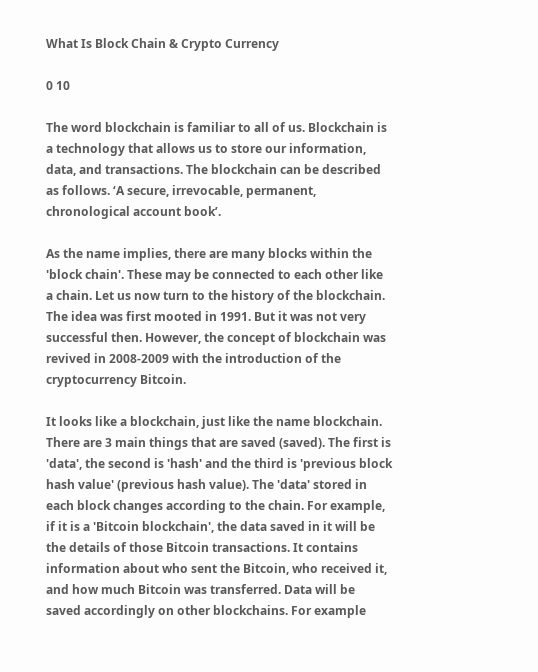What Is Block Chain & Crypto Currency

0 10

The word blockchain is familiar to all of us. Blockchain is a technology that allows us to store our information, data, and transactions. The blockchain can be described as follows. ‘A secure, irrevocable, permanent, chronological account book’.

As the name implies, there are many blocks within the 'block chain'. These may be connected to each other like a chain. Let us now turn to the history of the blockchain. The idea was first mooted in 1991. But it was not very successful then. However, the concept of blockchain was revived in 2008-2009 with the introduction of the cryptocurrency Bitcoin.

It looks like a blockchain, just like the name blockchain. There are 3 main things that are saved (saved). The first is 'data', the second is 'hash' and the third is 'previous block hash value' (previous hash value). The 'data' stored in each block changes according to the chain. For example, if it is a 'Bitcoin blockchain', the data saved in it will be the details of those Bitcoin transactions. It contains information about who sent the Bitcoin, who received it, and how much Bitcoin was transferred. Data will be saved accordingly on other blockchains. For example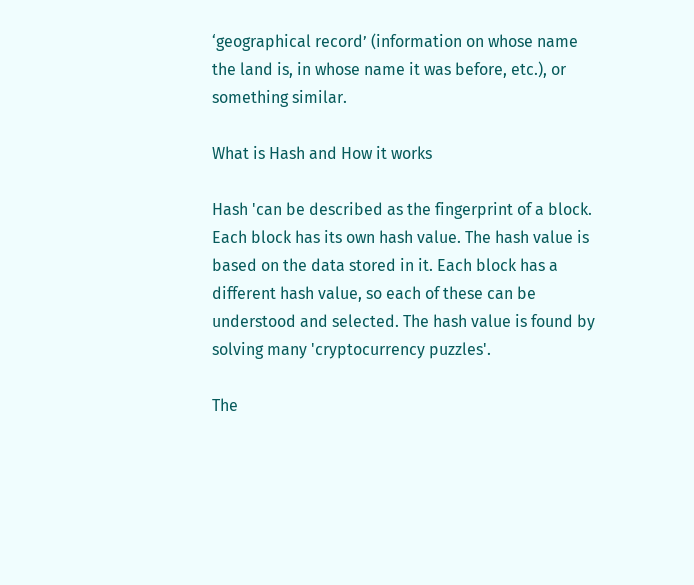‘geographical record’ (information on whose name the land is, in whose name it was before, etc.), or something similar.

What is Hash and How it works

Hash 'can be described as the fingerprint of a block. Each block has its own hash value. The hash value is based on the data stored in it. Each block has a different hash value, so each of these can be understood and selected. The hash value is found by solving many 'cryptocurrency puzzles'.

The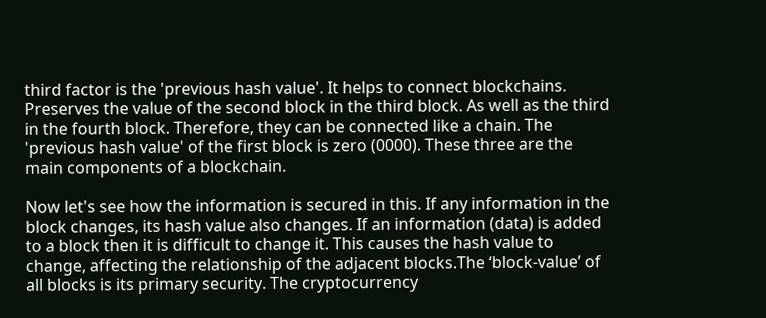third factor is the 'previous hash value'. It helps to connect blockchains. Preserves the value of the second block in the third block. As well as the third in the fourth block. Therefore, they can be connected like a chain. The 'previous hash value' of the first block is zero (0000). These three are the main components of a blockchain.

Now let's see how the information is secured in this. If any information in the block changes, its hash value also changes. If an information (data) is added to a block then it is difficult to change it. This causes the hash value to change, affecting the relationship of the adjacent blocks.The ‘block-value’ of all blocks is its primary security. The cryptocurrency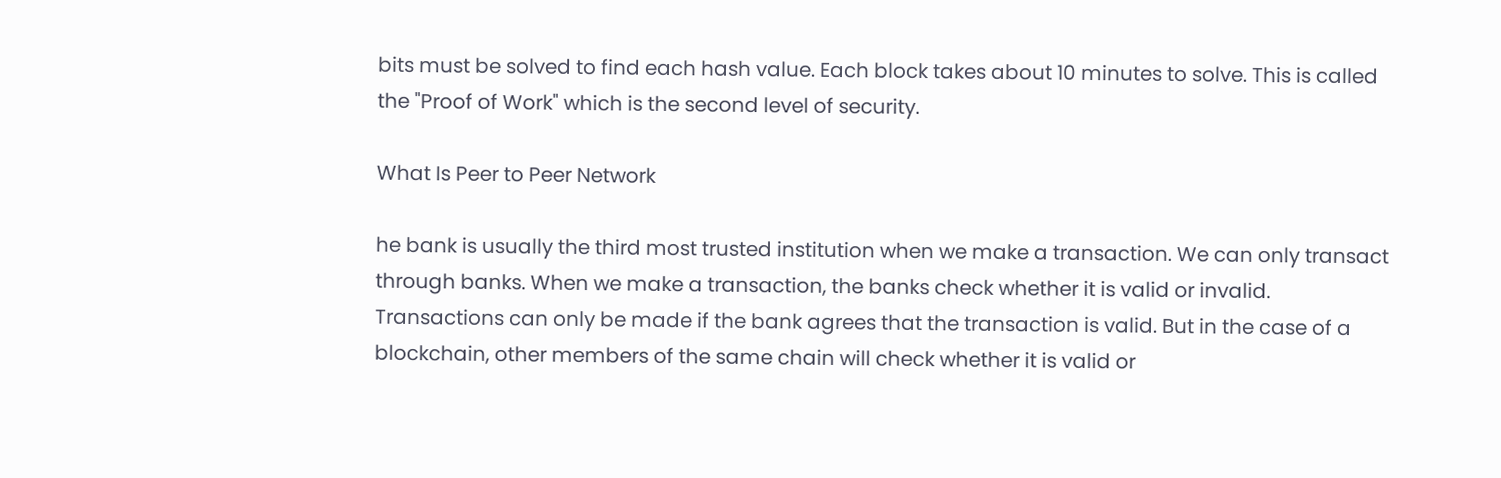bits must be solved to find each hash value. Each block takes about 10 minutes to solve. This is called the "Proof of Work" which is the second level of security.

What Is Peer to Peer Network

he bank is usually the third most trusted institution when we make a transaction. We can only transact through banks. When we make a transaction, the banks check whether it is valid or invalid. Transactions can only be made if the bank agrees that the transaction is valid. But in the case of a blockchain, other members of the same chain will check whether it is valid or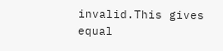invalid.This gives equal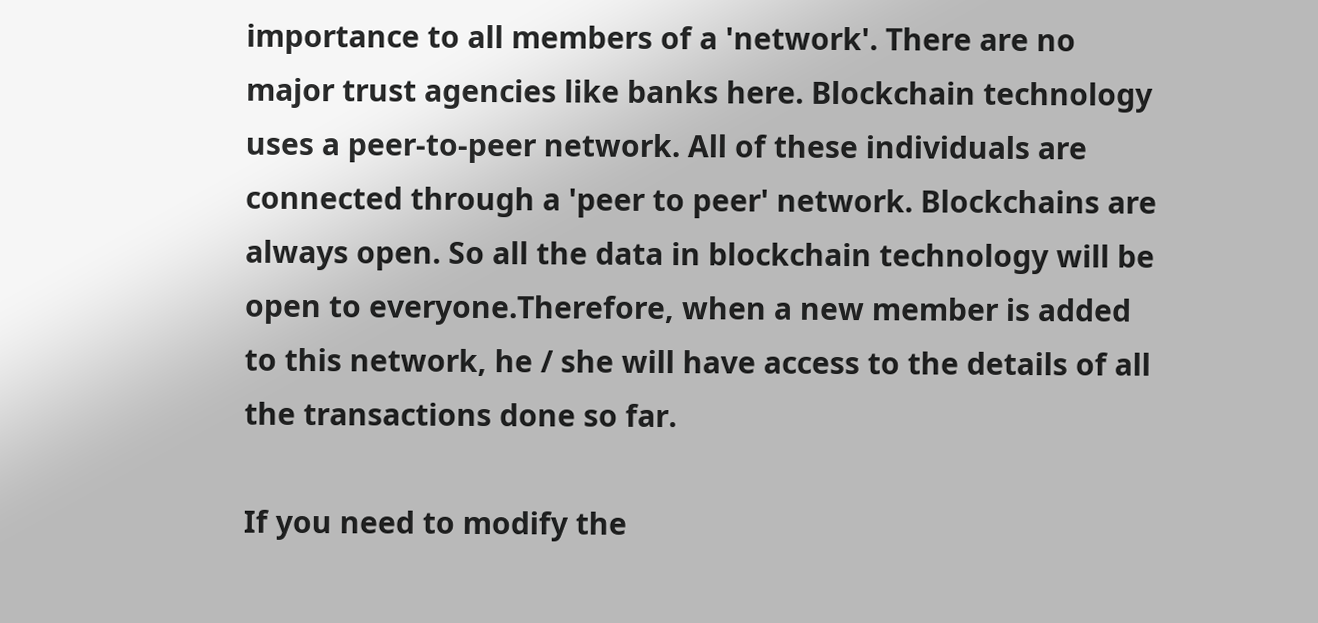importance to all members of a 'network'. There are no major trust agencies like banks here. Blockchain technology uses a peer-to-peer network. All of these individuals are connected through a 'peer to peer' network. Blockchains are always open. So all the data in blockchain technology will be open to everyone.Therefore, when a new member is added to this network, he / she will have access to the details of all the transactions done so far.

If you need to modify the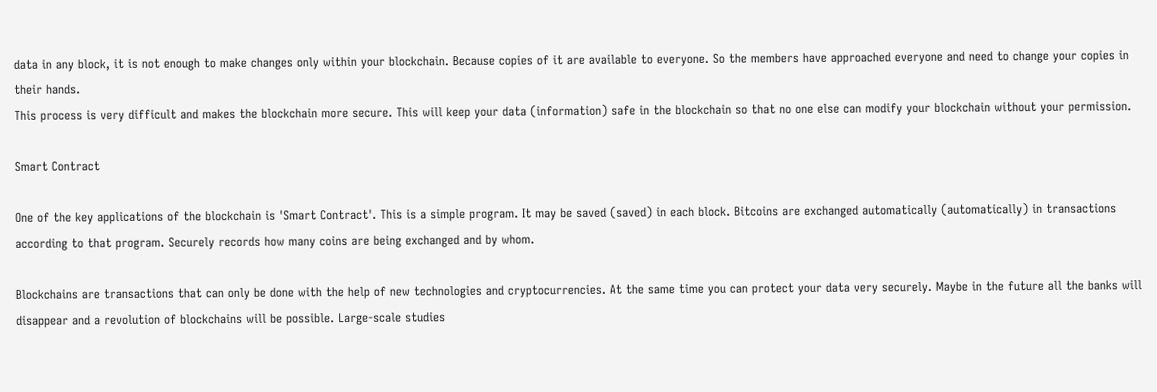data in any block, it is not enough to make changes only within your blockchain. Because copies of it are available to everyone. So the members have approached everyone and need to change your copies in their hands.
This process is very difficult and makes the blockchain more secure. This will keep your data (information) safe in the blockchain so that no one else can modify your blockchain without your permission.

Smart Contract

One of the key applications of the blockchain is 'Smart Contract'. This is a simple program. It may be saved (saved) in each block. Bitcoins are exchanged automatically (automatically) in transactions according to that program. Securely records how many coins are being exchanged and by whom.

Blockchains are transactions that can only be done with the help of new technologies and cryptocurrencies. At the same time you can protect your data very securely. Maybe in the future all the banks will disappear and a revolution of blockchains will be possible. Large-scale studies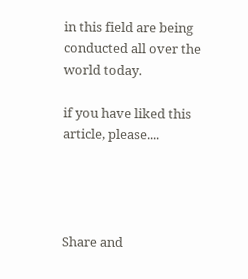in this field are being conducted all over the world today.

if you have liked this article, please....




Share and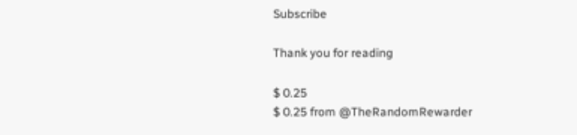Subscribe

Thank you for reading

$ 0.25
$ 0.25 from @TheRandomRewarder